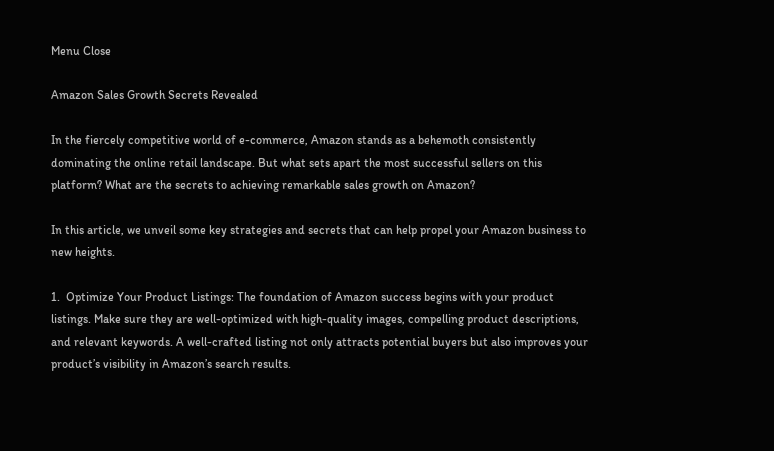Menu Close

Amazon Sales Growth Secrets Revealed

In the fiercely competitive world of e-commerce, Amazon stands as a behemoth consistently dominating the online retail landscape. But what sets apart the most successful sellers on this platform? What are the secrets to achieving remarkable sales growth on Amazon?

In this article, we unveil some key strategies and secrets that can help propel your Amazon business to new heights.

1.  Optimize Your Product Listings: The foundation of Amazon success begins with your product listings. Make sure they are well-optimized with high-quality images, compelling product descriptions, and relevant keywords. A well-crafted listing not only attracts potential buyers but also improves your product’s visibility in Amazon’s search results.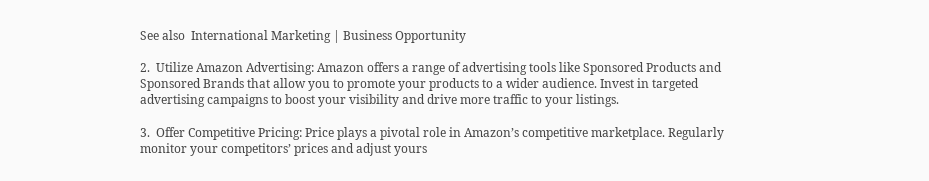See also  International Marketing | Business Opportunity

2.  Utilize Amazon Advertising: Amazon offers a range of advertising tools like Sponsored Products and Sponsored Brands that allow you to promote your products to a wider audience. Invest in targeted advertising campaigns to boost your visibility and drive more traffic to your listings.

3.  Offer Competitive Pricing: Price plays a pivotal role in Amazon’s competitive marketplace. Regularly monitor your competitors’ prices and adjust yours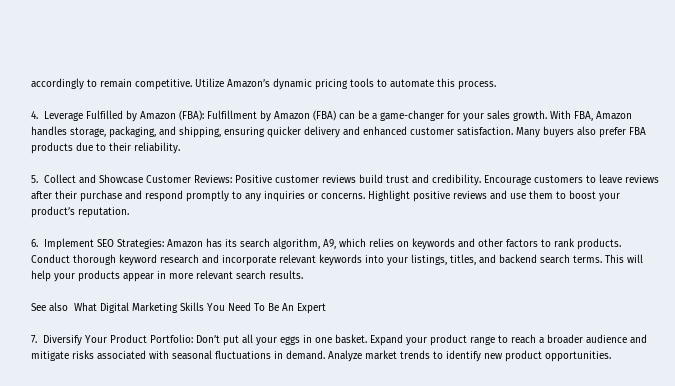accordingly to remain competitive. Utilize Amazon’s dynamic pricing tools to automate this process.

4.  Leverage Fulfilled by Amazon (FBA): Fulfillment by Amazon (FBA) can be a game-changer for your sales growth. With FBA, Amazon handles storage, packaging, and shipping, ensuring quicker delivery and enhanced customer satisfaction. Many buyers also prefer FBA products due to their reliability.

5.  Collect and Showcase Customer Reviews: Positive customer reviews build trust and credibility. Encourage customers to leave reviews after their purchase and respond promptly to any inquiries or concerns. Highlight positive reviews and use them to boost your product’s reputation.

6.  Implement SEO Strategies: Amazon has its search algorithm, A9, which relies on keywords and other factors to rank products. Conduct thorough keyword research and incorporate relevant keywords into your listings, titles, and backend search terms. This will help your products appear in more relevant search results.

See also  What Digital Marketing Skills You Need To Be An Expert

7.  Diversify Your Product Portfolio: Don’t put all your eggs in one basket. Expand your product range to reach a broader audience and mitigate risks associated with seasonal fluctuations in demand. Analyze market trends to identify new product opportunities.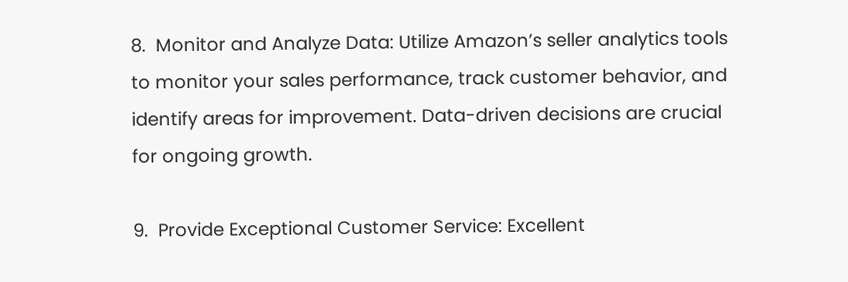8.  Monitor and Analyze Data: Utilize Amazon’s seller analytics tools to monitor your sales performance, track customer behavior, and identify areas for improvement. Data-driven decisions are crucial for ongoing growth.

9.  Provide Exceptional Customer Service: Excellent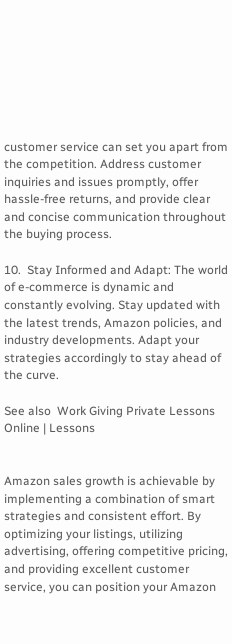customer service can set you apart from the competition. Address customer inquiries and issues promptly, offer hassle-free returns, and provide clear and concise communication throughout the buying process.

10.  Stay Informed and Adapt: The world of e-commerce is dynamic and constantly evolving. Stay updated with the latest trends, Amazon policies, and industry developments. Adapt your strategies accordingly to stay ahead of the curve.

See also  Work Giving Private Lessons Online | Lessons


Amazon sales growth is achievable by implementing a combination of smart strategies and consistent effort. By optimizing your listings, utilizing advertising, offering competitive pricing, and providing excellent customer service, you can position your Amazon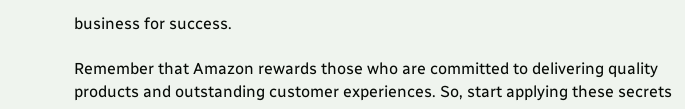business for success.

Remember that Amazon rewards those who are committed to delivering quality products and outstanding customer experiences. So, start applying these secrets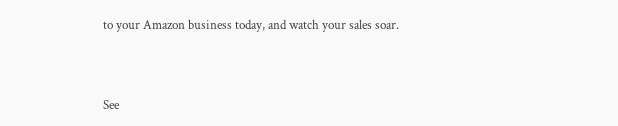to your Amazon business today, and watch your sales soar.



See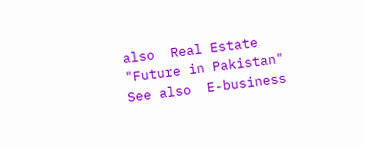also  Real Estate "Future in Pakistan"
See also  E-business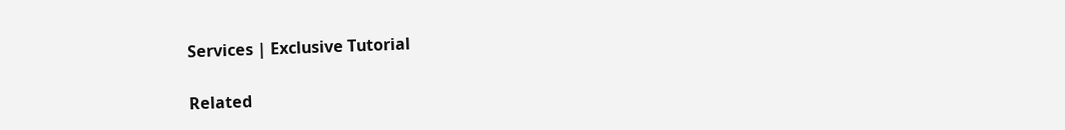Services | Exclusive Tutorial

Related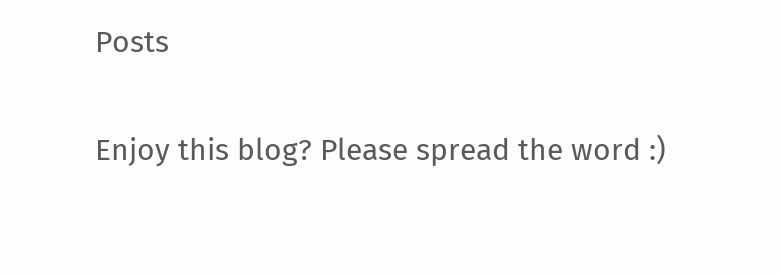Posts


Enjoy this blog? Please spread the word :)